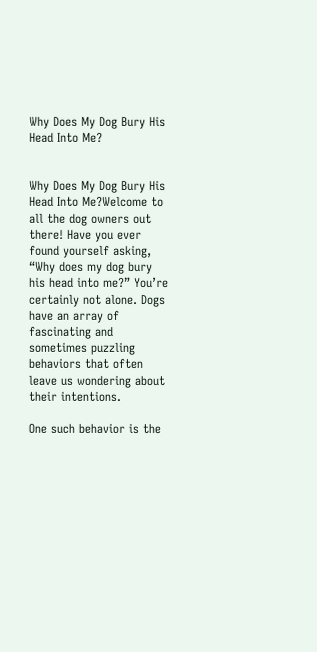Why Does My Dog Bury His Head Into Me?


Why Does My Dog Bury His Head Into Me?Welcome to all the dog owners out there! Have you ever found yourself asking, “Why does my dog bury his head into me?” You’re certainly not alone. Dogs have an array of fascinating and sometimes puzzling behaviors that often leave us wondering about their intentions.

One such behavior is the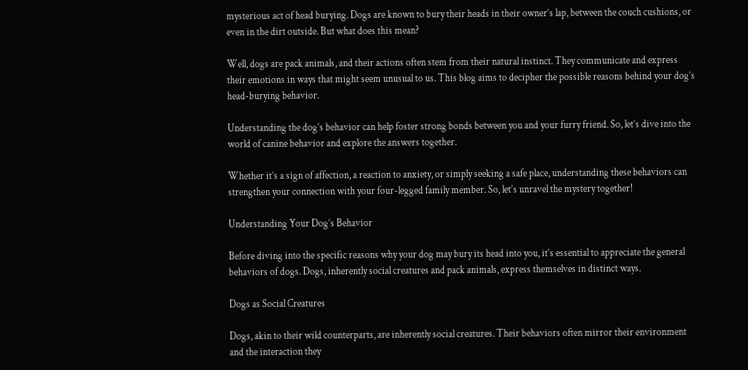mysterious act of head burying. Dogs are known to bury their heads in their owner’s lap, between the couch cushions, or even in the dirt outside. But what does this mean?

Well, dogs are pack animals, and their actions often stem from their natural instinct. They communicate and express their emotions in ways that might seem unusual to us. This blog aims to decipher the possible reasons behind your dog’s head-burying behavior.

Understanding the dog’s behavior can help foster strong bonds between you and your furry friend. So, let’s dive into the world of canine behavior and explore the answers together.

Whether it’s a sign of affection, a reaction to anxiety, or simply seeking a safe place, understanding these behaviors can strengthen your connection with your four-legged family member. So, let’s unravel the mystery together!

Understanding Your Dog’s Behavior

Before diving into the specific reasons why your dog may bury its head into you, it’s essential to appreciate the general behaviors of dogs. Dogs, inherently social creatures and pack animals, express themselves in distinct ways.

Dogs as Social Creatures

Dogs, akin to their wild counterparts, are inherently social creatures. Their behaviors often mirror their environment and the interaction they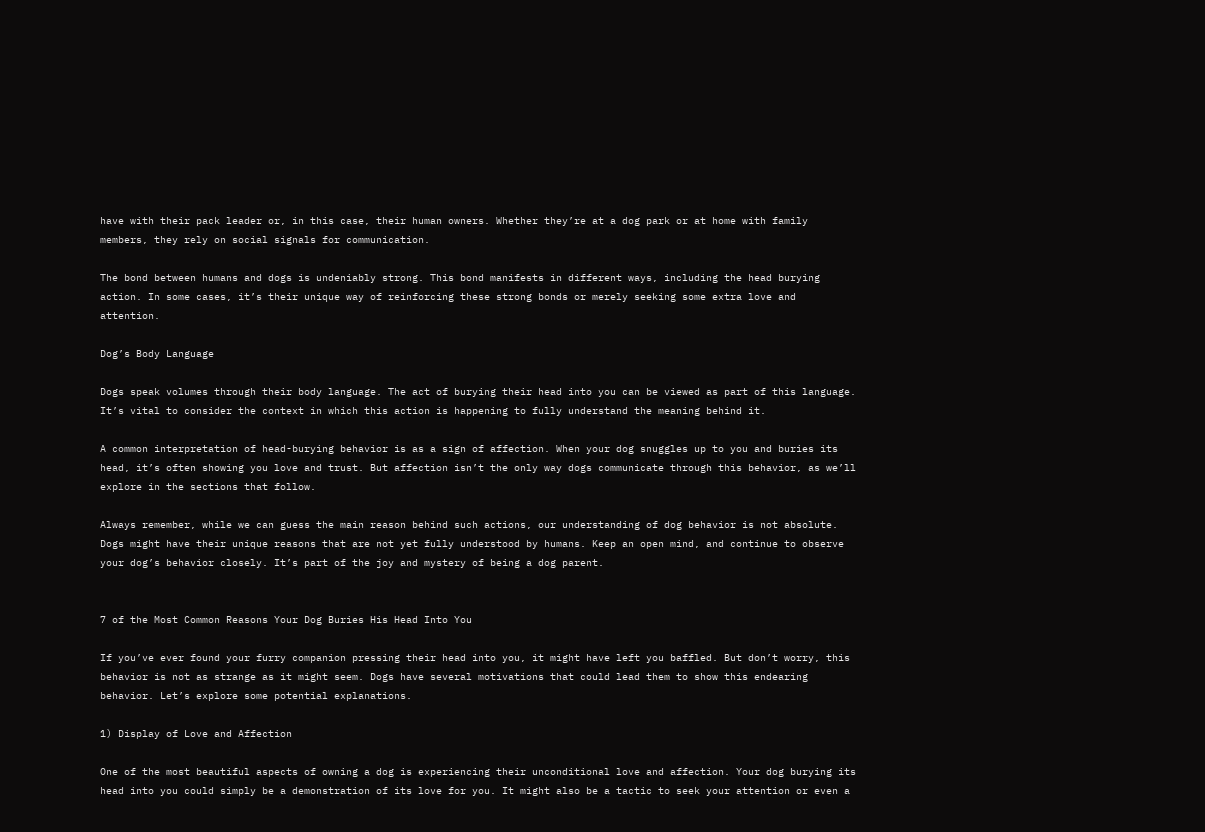have with their pack leader or, in this case, their human owners. Whether they’re at a dog park or at home with family members, they rely on social signals for communication.

The bond between humans and dogs is undeniably strong. This bond manifests in different ways, including the head burying action. In some cases, it’s their unique way of reinforcing these strong bonds or merely seeking some extra love and attention.

Dog’s Body Language

Dogs speak volumes through their body language. The act of burying their head into you can be viewed as part of this language. It’s vital to consider the context in which this action is happening to fully understand the meaning behind it.

A common interpretation of head-burying behavior is as a sign of affection. When your dog snuggles up to you and buries its head, it’s often showing you love and trust. But affection isn’t the only way dogs communicate through this behavior, as we’ll explore in the sections that follow.

Always remember, while we can guess the main reason behind such actions, our understanding of dog behavior is not absolute. Dogs might have their unique reasons that are not yet fully understood by humans. Keep an open mind, and continue to observe your dog’s behavior closely. It’s part of the joy and mystery of being a dog parent.


7 of the Most Common Reasons Your Dog Buries His Head Into You

If you’ve ever found your furry companion pressing their head into you, it might have left you baffled. But don’t worry, this behavior is not as strange as it might seem. Dogs have several motivations that could lead them to show this endearing behavior. Let’s explore some potential explanations.

1) Display of Love and Affection

One of the most beautiful aspects of owning a dog is experiencing their unconditional love and affection. Your dog burying its head into you could simply be a demonstration of its love for you. It might also be a tactic to seek your attention or even a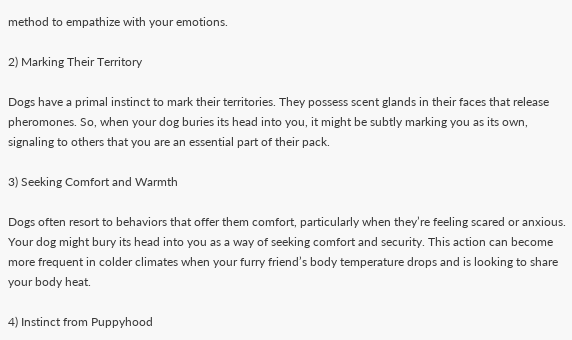method to empathize with your emotions.

2) Marking Their Territory

Dogs have a primal instinct to mark their territories. They possess scent glands in their faces that release pheromones. So, when your dog buries its head into you, it might be subtly marking you as its own, signaling to others that you are an essential part of their pack.

3) Seeking Comfort and Warmth

Dogs often resort to behaviors that offer them comfort, particularly when they’re feeling scared or anxious. Your dog might bury its head into you as a way of seeking comfort and security. This action can become more frequent in colder climates when your furry friend’s body temperature drops and is looking to share your body heat.

4) Instinct from Puppyhood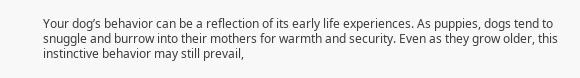Your dog’s behavior can be a reflection of its early life experiences. As puppies, dogs tend to snuggle and burrow into their mothers for warmth and security. Even as they grow older, this instinctive behavior may still prevail,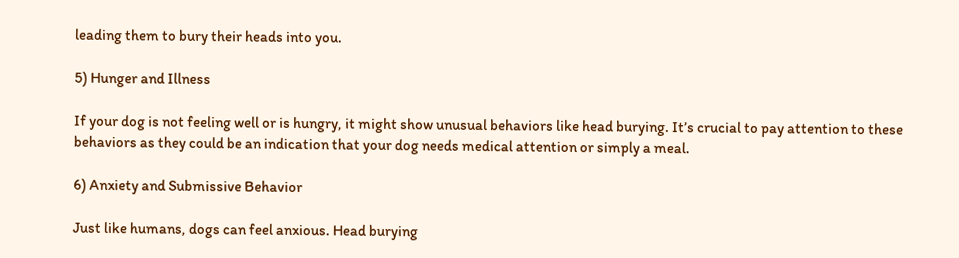leading them to bury their heads into you.

5) Hunger and Illness

If your dog is not feeling well or is hungry, it might show unusual behaviors like head burying. It’s crucial to pay attention to these behaviors as they could be an indication that your dog needs medical attention or simply a meal.

6) Anxiety and Submissive Behavior

Just like humans, dogs can feel anxious. Head burying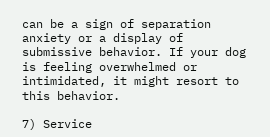can be a sign of separation anxiety or a display of submissive behavior. If your dog is feeling overwhelmed or intimidated, it might resort to this behavior.

7) Service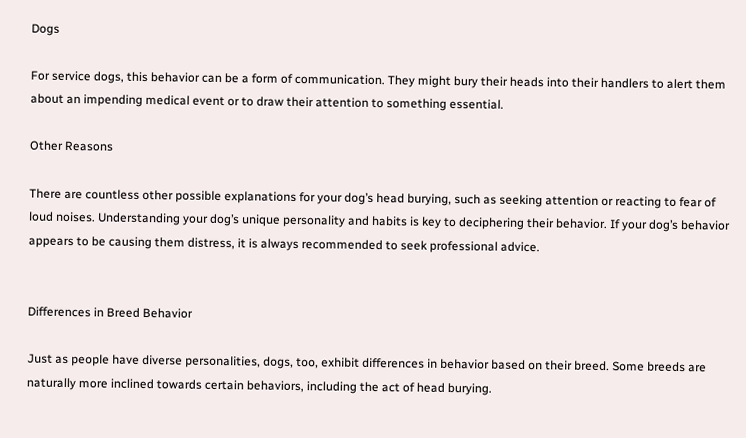Dogs

For service dogs, this behavior can be a form of communication. They might bury their heads into their handlers to alert them about an impending medical event or to draw their attention to something essential.

Other Reasons

There are countless other possible explanations for your dog’s head burying, such as seeking attention or reacting to fear of loud noises. Understanding your dog’s unique personality and habits is key to deciphering their behavior. If your dog’s behavior appears to be causing them distress, it is always recommended to seek professional advice.


Differences in Breed Behavior

Just as people have diverse personalities, dogs, too, exhibit differences in behavior based on their breed. Some breeds are naturally more inclined towards certain behaviors, including the act of head burying.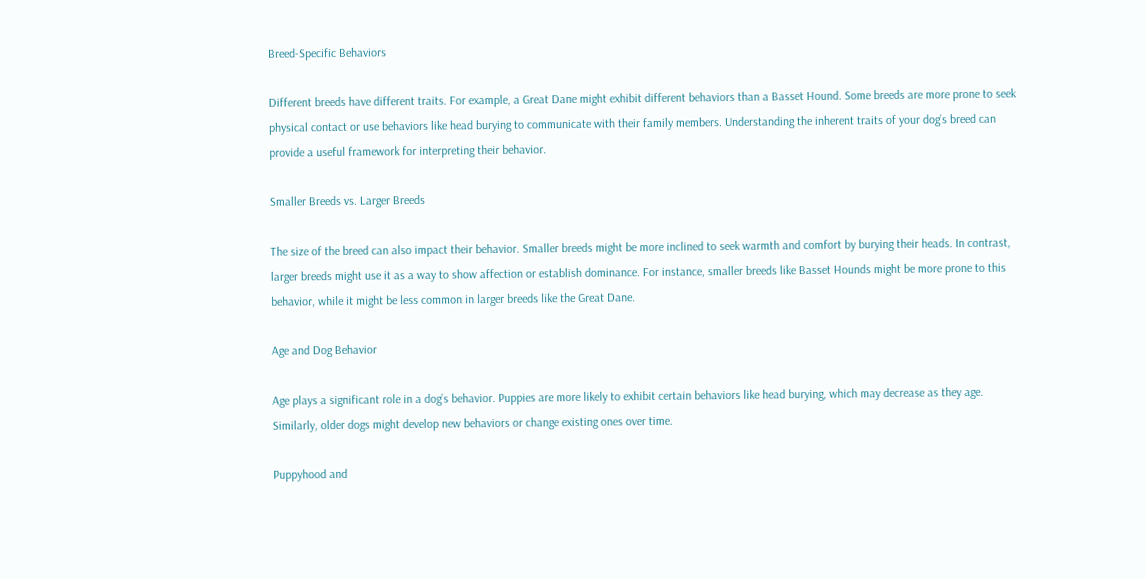Breed-Specific Behaviors

Different breeds have different traits. For example, a Great Dane might exhibit different behaviors than a Basset Hound. Some breeds are more prone to seek physical contact or use behaviors like head burying to communicate with their family members. Understanding the inherent traits of your dog’s breed can provide a useful framework for interpreting their behavior.

Smaller Breeds vs. Larger Breeds

The size of the breed can also impact their behavior. Smaller breeds might be more inclined to seek warmth and comfort by burying their heads. In contrast, larger breeds might use it as a way to show affection or establish dominance. For instance, smaller breeds like Basset Hounds might be more prone to this behavior, while it might be less common in larger breeds like the Great Dane.

Age and Dog Behavior

Age plays a significant role in a dog’s behavior. Puppies are more likely to exhibit certain behaviors like head burying, which may decrease as they age. Similarly, older dogs might develop new behaviors or change existing ones over time.

Puppyhood and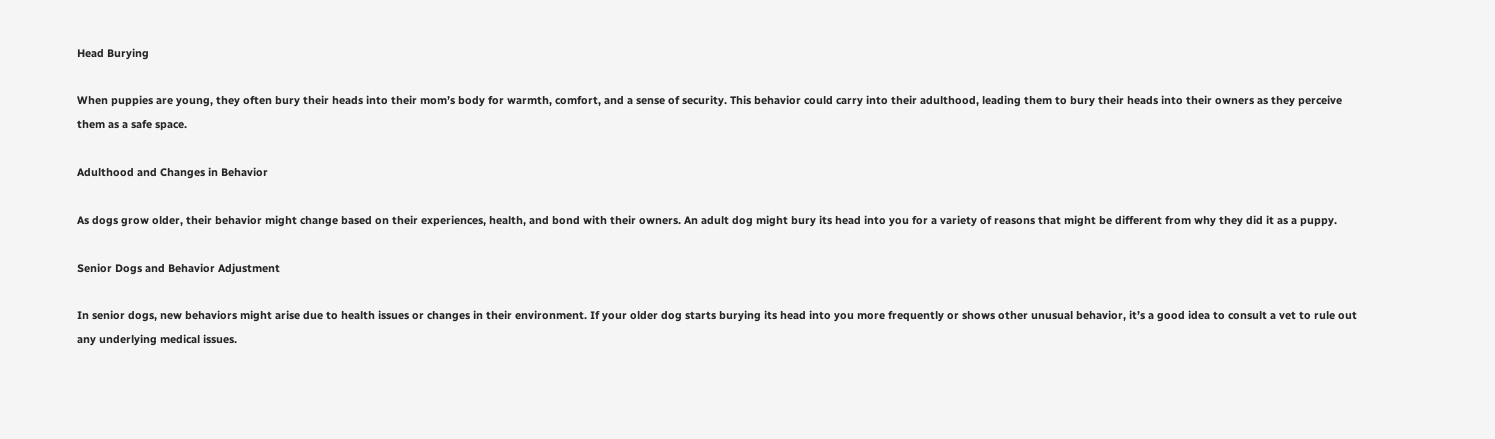Head Burying

When puppies are young, they often bury their heads into their mom’s body for warmth, comfort, and a sense of security. This behavior could carry into their adulthood, leading them to bury their heads into their owners as they perceive them as a safe space.

Adulthood and Changes in Behavior

As dogs grow older, their behavior might change based on their experiences, health, and bond with their owners. An adult dog might bury its head into you for a variety of reasons that might be different from why they did it as a puppy.

Senior Dogs and Behavior Adjustment

In senior dogs, new behaviors might arise due to health issues or changes in their environment. If your older dog starts burying its head into you more frequently or shows other unusual behavior, it’s a good idea to consult a vet to rule out any underlying medical issues.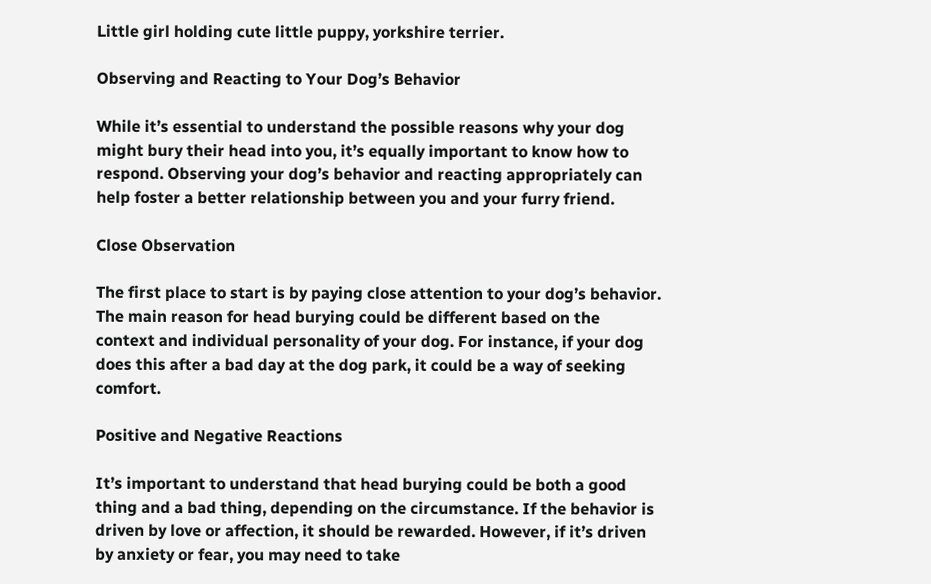Little girl holding cute little puppy, yorkshire terrier.

Observing and Reacting to Your Dog’s Behavior

While it’s essential to understand the possible reasons why your dog might bury their head into you, it’s equally important to know how to respond. Observing your dog’s behavior and reacting appropriately can help foster a better relationship between you and your furry friend.

Close Observation

The first place to start is by paying close attention to your dog’s behavior. The main reason for head burying could be different based on the context and individual personality of your dog. For instance, if your dog does this after a bad day at the dog park, it could be a way of seeking comfort.

Positive and Negative Reactions

It’s important to understand that head burying could be both a good thing and a bad thing, depending on the circumstance. If the behavior is driven by love or affection, it should be rewarded. However, if it’s driven by anxiety or fear, you may need to take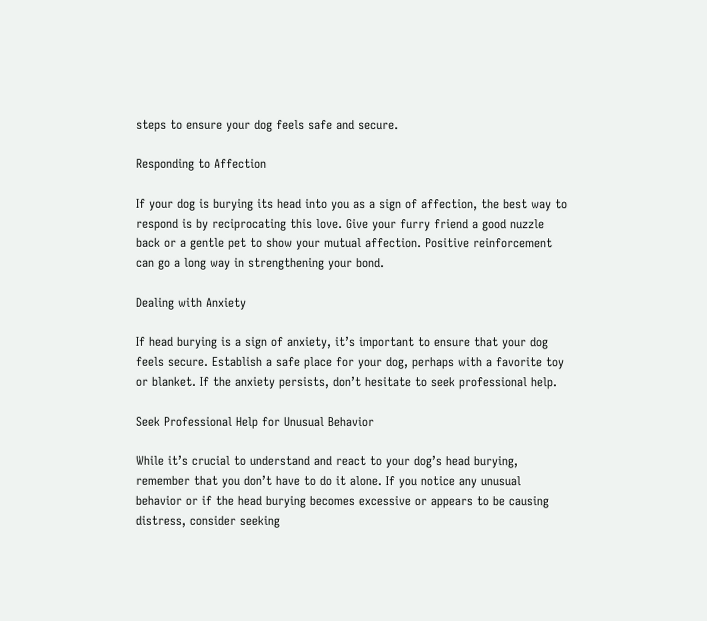steps to ensure your dog feels safe and secure.

Responding to Affection

If your dog is burying its head into you as a sign of affection, the best way to respond is by reciprocating this love. Give your furry friend a good nuzzle back or a gentle pet to show your mutual affection. Positive reinforcement can go a long way in strengthening your bond.

Dealing with Anxiety

If head burying is a sign of anxiety, it’s important to ensure that your dog feels secure. Establish a safe place for your dog, perhaps with a favorite toy or blanket. If the anxiety persists, don’t hesitate to seek professional help.

Seek Professional Help for Unusual Behavior

While it’s crucial to understand and react to your dog’s head burying, remember that you don’t have to do it alone. If you notice any unusual behavior or if the head burying becomes excessive or appears to be causing distress, consider seeking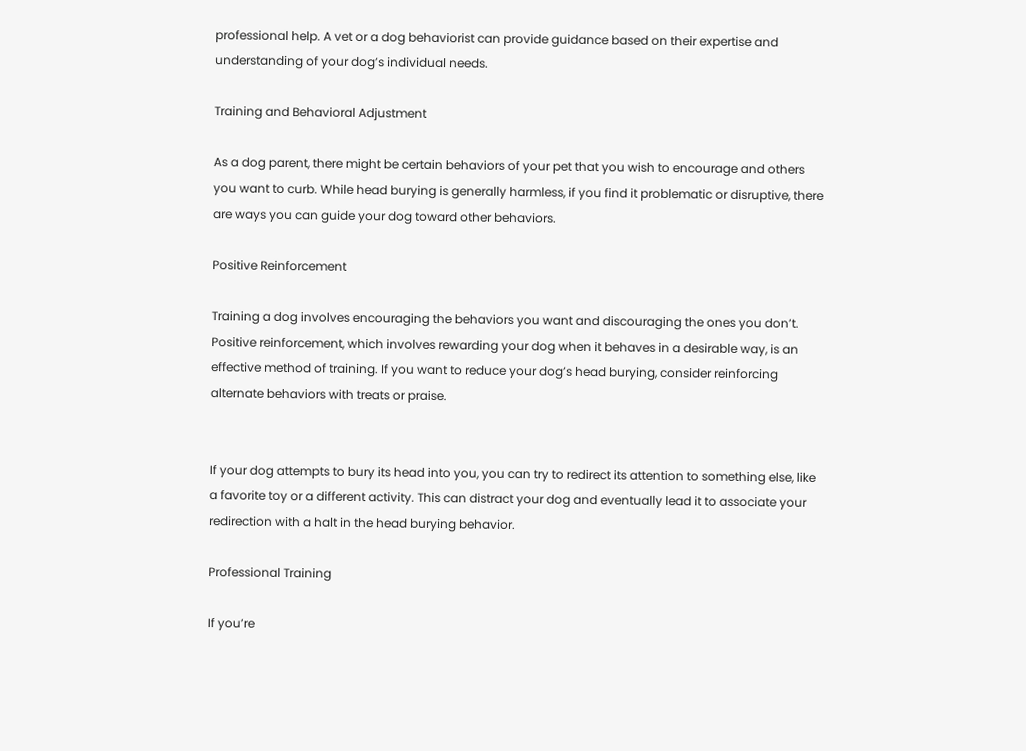professional help. A vet or a dog behaviorist can provide guidance based on their expertise and understanding of your dog’s individual needs.

Training and Behavioral Adjustment

As a dog parent, there might be certain behaviors of your pet that you wish to encourage and others you want to curb. While head burying is generally harmless, if you find it problematic or disruptive, there are ways you can guide your dog toward other behaviors.

Positive Reinforcement

Training a dog involves encouraging the behaviors you want and discouraging the ones you don’t. Positive reinforcement, which involves rewarding your dog when it behaves in a desirable way, is an effective method of training. If you want to reduce your dog’s head burying, consider reinforcing alternate behaviors with treats or praise.


If your dog attempts to bury its head into you, you can try to redirect its attention to something else, like a favorite toy or a different activity. This can distract your dog and eventually lead it to associate your redirection with a halt in the head burying behavior.

Professional Training

If you’re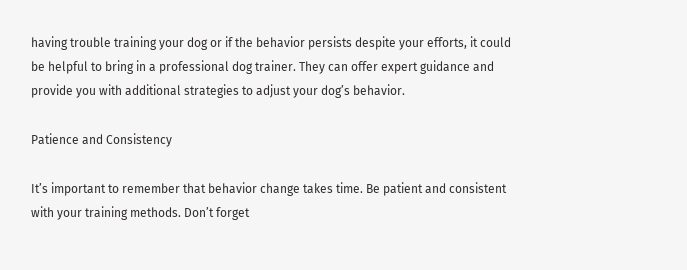having trouble training your dog or if the behavior persists despite your efforts, it could be helpful to bring in a professional dog trainer. They can offer expert guidance and provide you with additional strategies to adjust your dog’s behavior.

Patience and Consistency

It’s important to remember that behavior change takes time. Be patient and consistent with your training methods. Don’t forget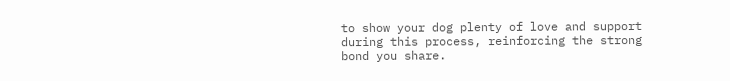to show your dog plenty of love and support during this process, reinforcing the strong bond you share.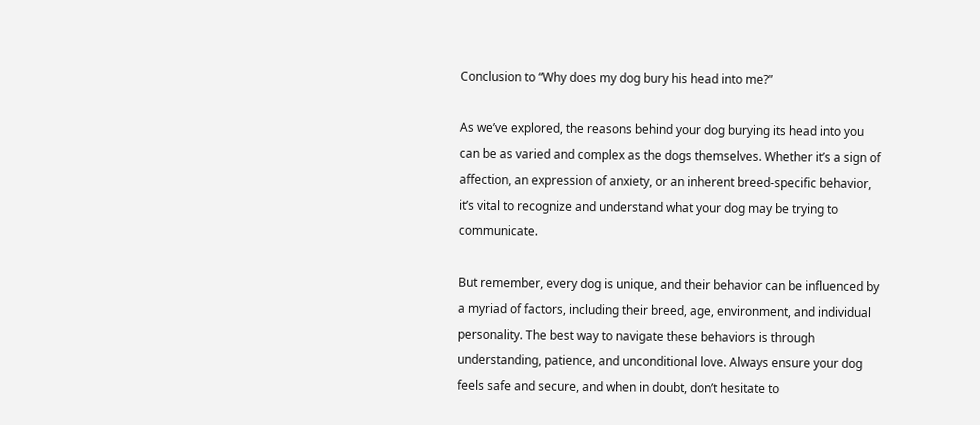Conclusion to “Why does my dog bury his head into me?”

As we’ve explored, the reasons behind your dog burying its head into you can be as varied and complex as the dogs themselves. Whether it’s a sign of affection, an expression of anxiety, or an inherent breed-specific behavior, it’s vital to recognize and understand what your dog may be trying to communicate.

But remember, every dog is unique, and their behavior can be influenced by a myriad of factors, including their breed, age, environment, and individual personality. The best way to navigate these behaviors is through understanding, patience, and unconditional love. Always ensure your dog feels safe and secure, and when in doubt, don’t hesitate to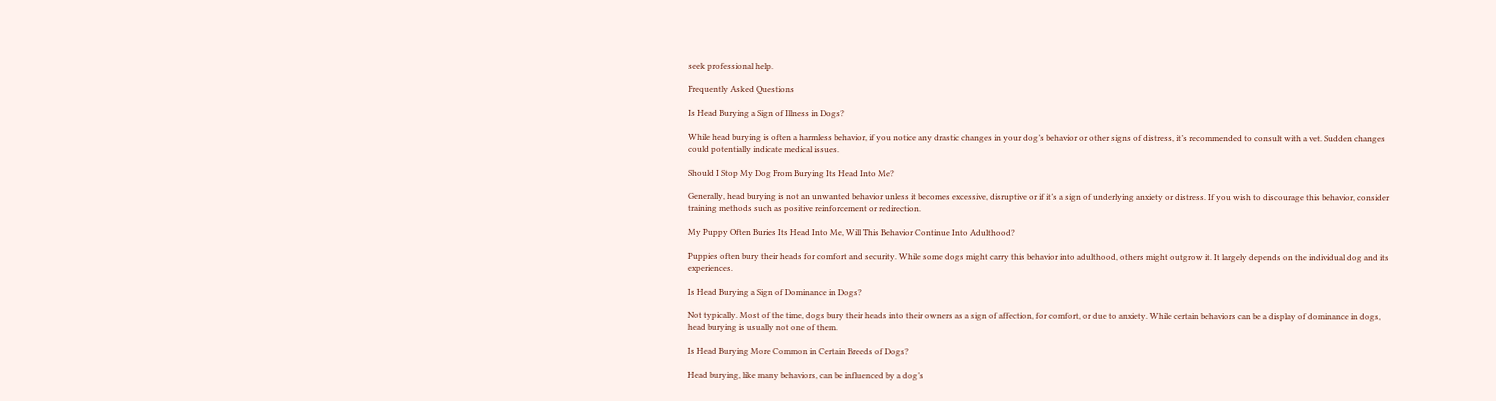seek professional help.

Frequently Asked Questions

Is Head Burying a Sign of Illness in Dogs?

While head burying is often a harmless behavior, if you notice any drastic changes in your dog’s behavior or other signs of distress, it’s recommended to consult with a vet. Sudden changes could potentially indicate medical issues.

Should I Stop My Dog From Burying Its Head Into Me?

Generally, head burying is not an unwanted behavior unless it becomes excessive, disruptive or if it’s a sign of underlying anxiety or distress. If you wish to discourage this behavior, consider training methods such as positive reinforcement or redirection.

My Puppy Often Buries Its Head Into Me, Will This Behavior Continue Into Adulthood?

Puppies often bury their heads for comfort and security. While some dogs might carry this behavior into adulthood, others might outgrow it. It largely depends on the individual dog and its experiences.

Is Head Burying a Sign of Dominance in Dogs?

Not typically. Most of the time, dogs bury their heads into their owners as a sign of affection, for comfort, or due to anxiety. While certain behaviors can be a display of dominance in dogs, head burying is usually not one of them.

Is Head Burying More Common in Certain Breeds of Dogs?

Head burying, like many behaviors, can be influenced by a dog’s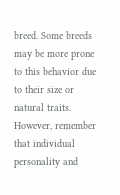breed. Some breeds may be more prone to this behavior due to their size or natural traits. However, remember that individual personality and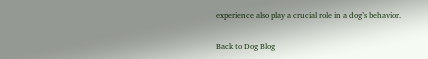experience also play a crucial role in a dog’s behavior.

Back to Dog Blog